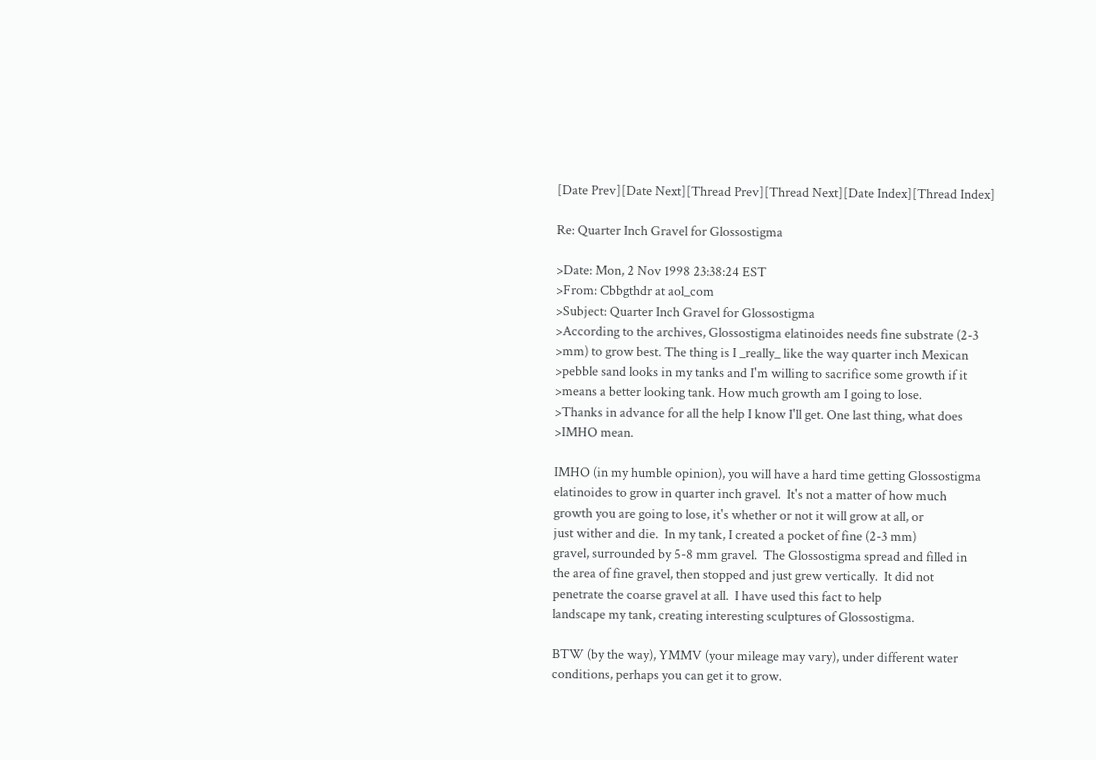[Date Prev][Date Next][Thread Prev][Thread Next][Date Index][Thread Index]

Re: Quarter Inch Gravel for Glossostigma

>Date: Mon, 2 Nov 1998 23:38:24 EST
>From: Cbbgthdr at aol_com
>Subject: Quarter Inch Gravel for Glossostigma
>According to the archives, Glossostigma elatinoides needs fine substrate (2-3
>mm) to grow best. The thing is I _really_ like the way quarter inch Mexican
>pebble sand looks in my tanks and I'm willing to sacrifice some growth if it
>means a better looking tank. How much growth am I going to lose.
>Thanks in advance for all the help I know I'll get. One last thing, what does
>IMHO mean.

IMHO (in my humble opinion), you will have a hard time getting Glossostigma
elatinoides to grow in quarter inch gravel.  It's not a matter of how much
growth you are going to lose, it's whether or not it will grow at all, or
just wither and die.  In my tank, I created a pocket of fine (2-3 mm)
gravel, surrounded by 5-8 mm gravel.  The Glossostigma spread and filled in
the area of fine gravel, then stopped and just grew vertically.  It did not
penetrate the coarse gravel at all.  I have used this fact to help
landscape my tank, creating interesting sculptures of Glossostigma.

BTW (by the way), YMMV (your mileage may vary), under different water
conditions, perhaps you can get it to grow.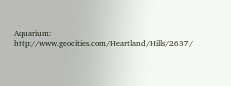Aquarium: http://www.geocities.com/Heartland/Hills/2637/